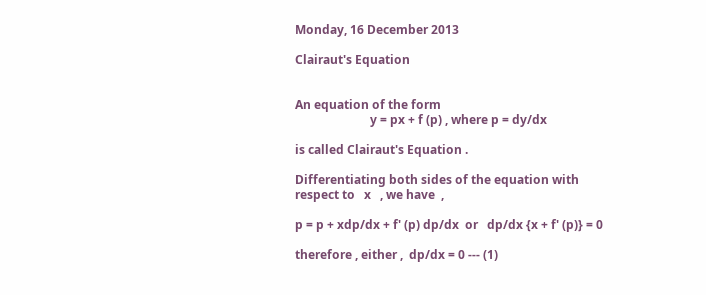Monday, 16 December 2013

Clairaut's Equation


An equation of the form
                         y = px + f (p) , where p = dy/dx

is called Clairaut's Equation .

Differentiating both sides of the equation with respect to   x   , we have  ,

p = p + xdp/dx + f' (p) dp/dx  or   dp/dx {x + f' (p)} = 0

therefore , either ,  dp/dx = 0 --- (1)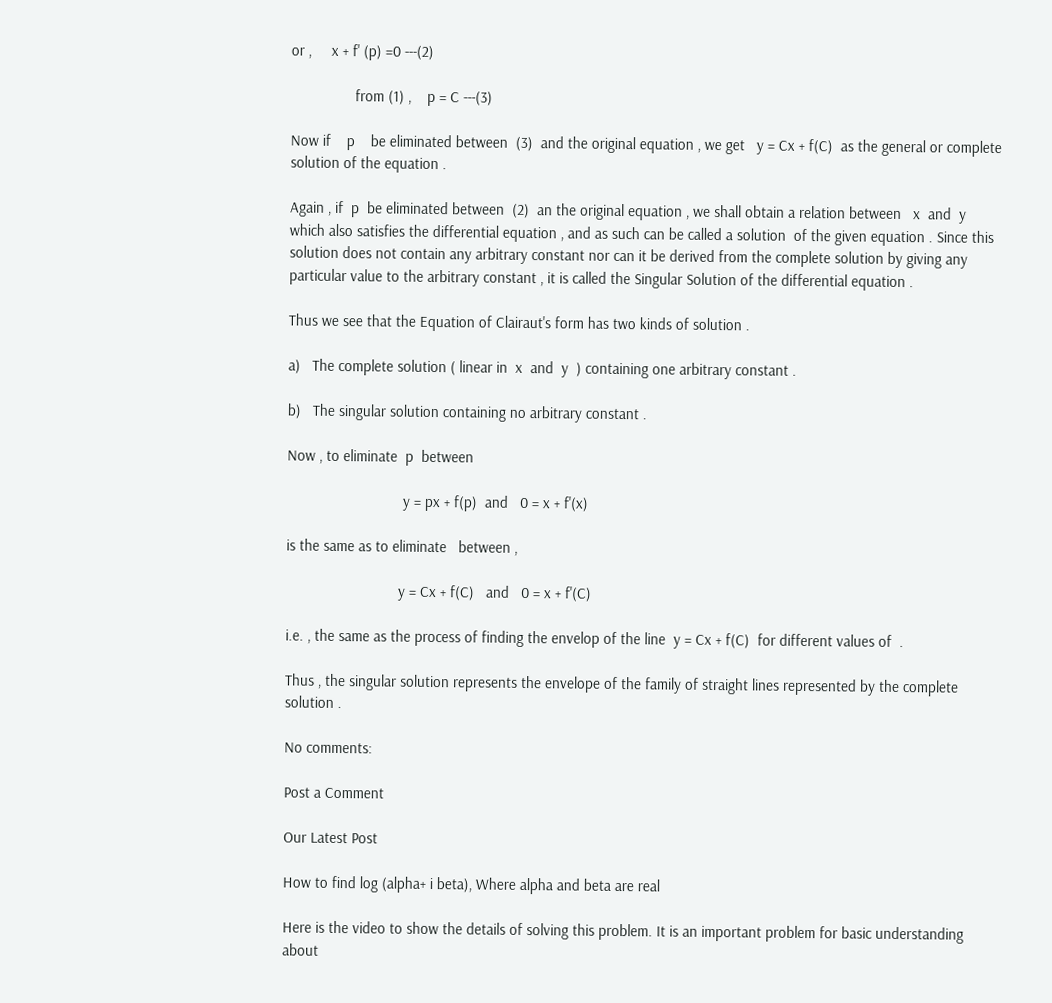or ,     x + f' (p) =0 ---(2)

                from (1) ,    p = C ---(3)

Now if    p    be eliminated between  (3)  and the original equation , we get   y = Cx + f(C)  as the general or complete solution of the equation .

Again , if  p  be eliminated between  (2)  an the original equation , we shall obtain a relation between   x  and  y  which also satisfies the differential equation , and as such can be called a solution  of the given equation . Since this solution does not contain any arbitrary constant nor can it be derived from the complete solution by giving any particular value to the arbitrary constant , it is called the Singular Solution of the differential equation .

Thus we see that the Equation of Clairaut's form has two kinds of solution .

a)   The complete solution ( linear in  x  and  y  ) containing one arbitrary constant .

b)   The singular solution containing no arbitrary constant .

Now , to eliminate  p  between

                             y = px + f(p)  and   0 = x + f'(x)

is the same as to eliminate   between ,

                            y = Cx + f(C)   and   0 = x + f'(C)

i.e. , the same as the process of finding the envelop of the line  y = Cx + f(C)  for different values of  .

Thus , the singular solution represents the envelope of the family of straight lines represented by the complete solution .

No comments:

Post a Comment

Our Latest Post

How to find log (alpha+ i beta), Where alpha and beta are real

Here is the video to show the details of solving this problem. It is an important problem for basic understanding about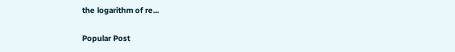the logarithm of re...

Popular Post